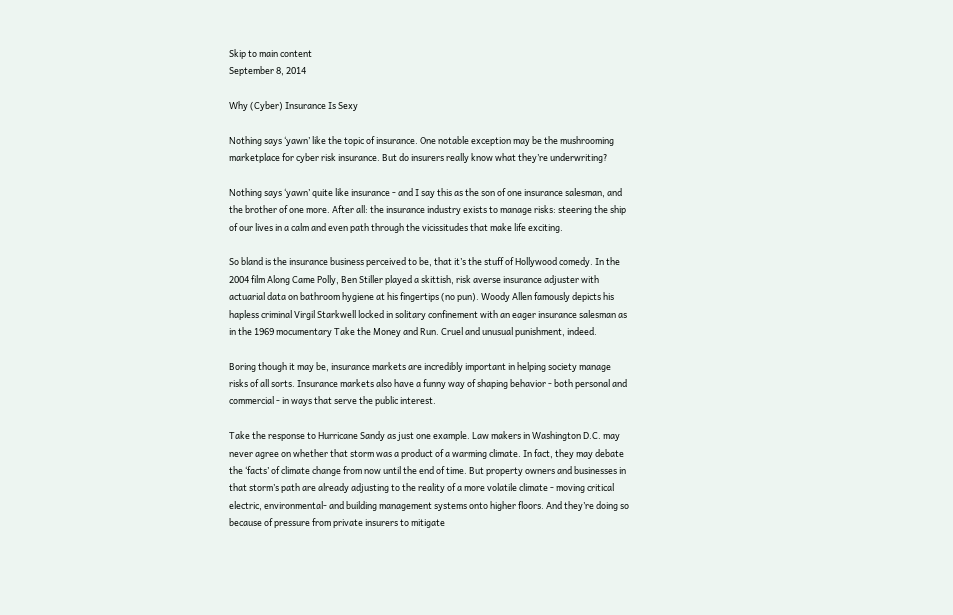Skip to main content
September 8, 2014

Why (Cyber) Insurance Is Sexy

Nothing says ‘yawn’ like the topic of insurance. One notable exception may be the mushrooming marketplace for cyber risk insurance. But do insurers really know what they’re underwriting?

Nothing says ‘yawn’ quite like insurance - and I say this as the son of one insurance salesman, and the brother of one more. After all: the insurance industry exists to manage risks: steering the ship of our lives in a calm and even path through the vicissitudes that make life exciting.

So bland is the insurance business perceived to be, that it’s the stuff of Hollywood comedy. In the 2004 film Along Came Polly, Ben Stiller played a skittish, risk averse insurance adjuster with actuarial data on bathroom hygiene at his fingertips (no pun). Woody Allen famously depicts his hapless criminal Virgil Starkwell locked in solitary confinement with an eager insurance salesman as in the 1969 mocumentary Take the Money and Run. Cruel and unusual punishment, indeed.

Boring though it may be, insurance markets are incredibly important in helping society manage risks of all sorts. Insurance markets also have a funny way of shaping behavior - both personal and commercial - in ways that serve the public interest.

Take the response to Hurricane Sandy as just one example. Law makers in Washington D.C. may never agree on whether that storm was a product of a warming climate. In fact, they may debate the ‘facts’ of climate change from now until the end of time. But property owners and businesses in that storm’s path are already adjusting to the reality of a more volatile climate - moving critical electric, environmental- and building management systems onto higher floors. And they’re doing so because of pressure from private insurers to mitigate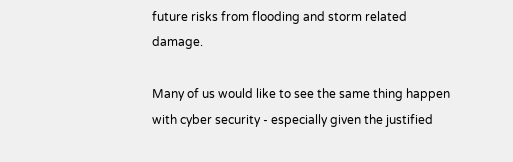future risks from flooding and storm related damage.

Many of us would like to see the same thing happen with cyber security - especially given the justified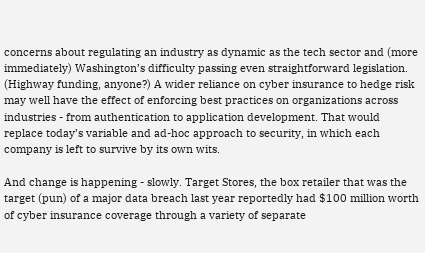concerns about regulating an industry as dynamic as the tech sector and (more immediately) Washington’s difficulty passing even straightforward legislation. (Highway funding, anyone?) A wider reliance on cyber insurance to hedge risk may well have the effect of enforcing best practices on organizations across industries - from authentication to application development. That would replace today’s variable and ad-hoc approach to security, in which each company is left to survive by its own wits.

And change is happening - slowly. Target Stores, the box retailer that was the target (pun) of a major data breach last year reportedly had $100 million worth of cyber insurance coverage through a variety of separate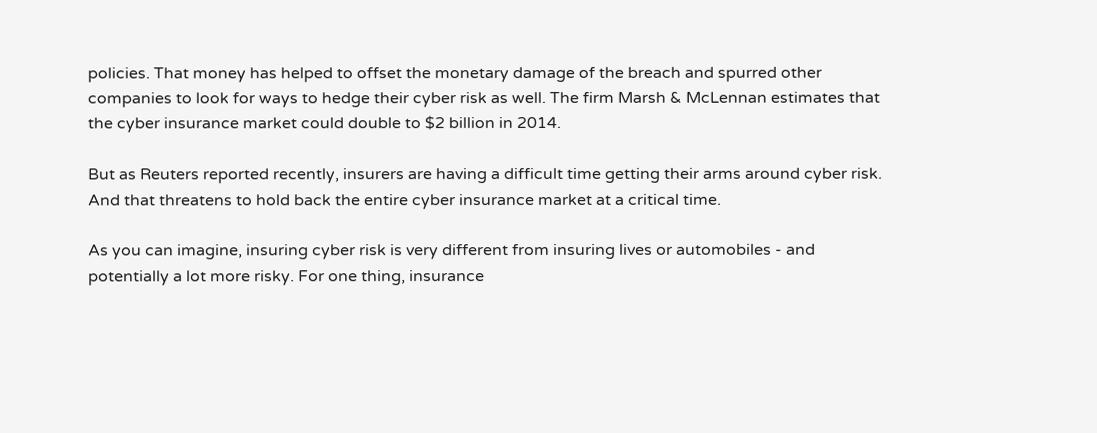policies. That money has helped to offset the monetary damage of the breach and spurred other companies to look for ways to hedge their cyber risk as well. The firm Marsh & McLennan estimates that the cyber insurance market could double to $2 billion in 2014.

But as Reuters reported recently, insurers are having a difficult time getting their arms around cyber risk. And that threatens to hold back the entire cyber insurance market at a critical time.

As you can imagine, insuring cyber risk is very different from insuring lives or automobiles - and potentially a lot more risky. For one thing, insurance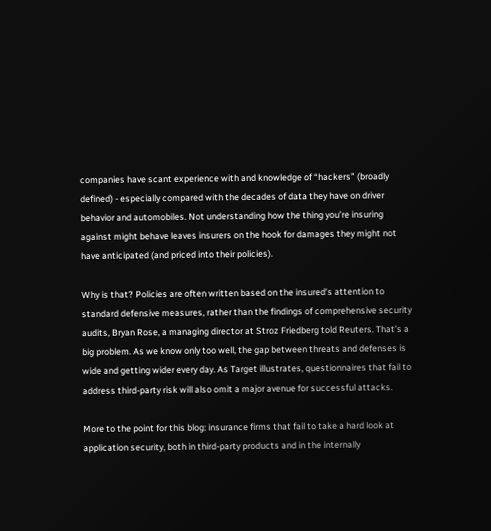companies have scant experience with and knowledge of “hackers” (broadly defined) - especially compared with the decades of data they have on driver behavior and automobiles. Not understanding how the thing you’re insuring against might behave leaves insurers on the hook for damages they might not have anticipated (and priced into their policies).

Why is that? Policies are often written based on the insured’s attention to standard defensive measures, rather than the findings of comprehensive security audits, Bryan Rose, a managing director at Stroz Friedberg told Reuters. That’s a big problem. As we know only too well, the gap between threats and defenses is wide and getting wider every day. As Target illustrates, questionnaires that fail to address third-party risk will also omit a major avenue for successful attacks.

More to the point for this blog: insurance firms that fail to take a hard look at application security, both in third-party products and in the internally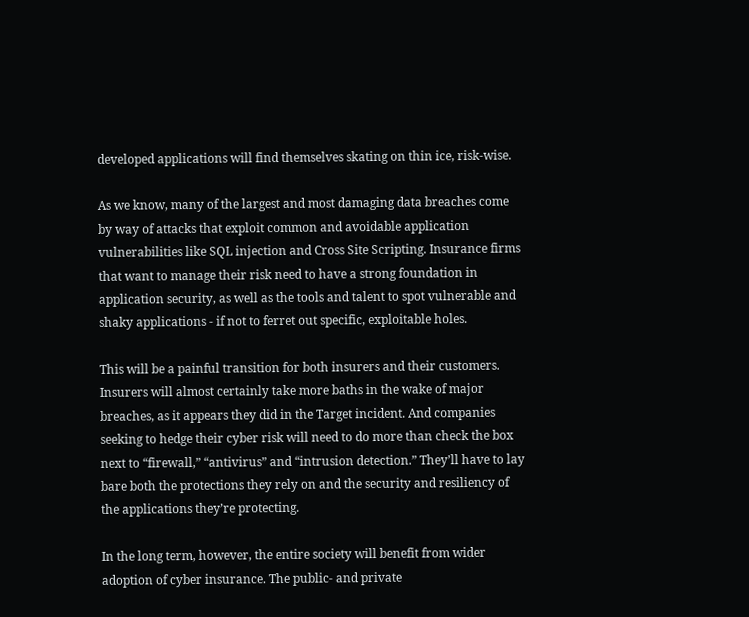developed applications will find themselves skating on thin ice, risk-wise.

As we know, many of the largest and most damaging data breaches come by way of attacks that exploit common and avoidable application vulnerabilities like SQL injection and Cross Site Scripting. Insurance firms that want to manage their risk need to have a strong foundation in application security, as well as the tools and talent to spot vulnerable and shaky applications - if not to ferret out specific, exploitable holes.

This will be a painful transition for both insurers and their customers. Insurers will almost certainly take more baths in the wake of major breaches, as it appears they did in the Target incident. And companies seeking to hedge their cyber risk will need to do more than check the box next to “firewall,” “antivirus” and “intrusion detection.” They’ll have to lay bare both the protections they rely on and the security and resiliency of the applications they’re protecting.

In the long term, however, the entire society will benefit from wider adoption of cyber insurance. The public- and private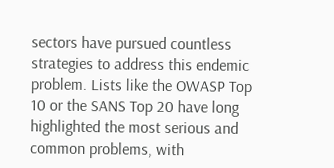sectors have pursued countless strategies to address this endemic problem. Lists like the OWASP Top 10 or the SANS Top 20 have long highlighted the most serious and common problems, with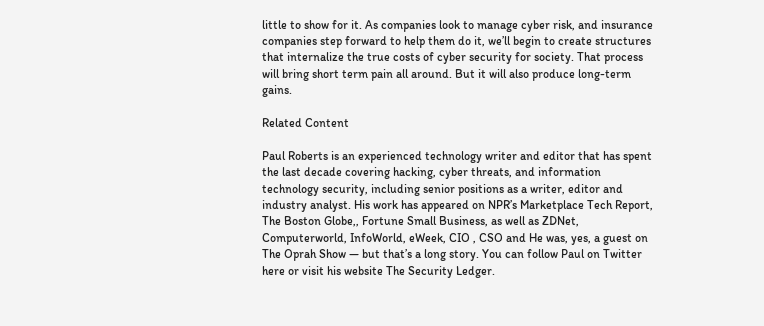little to show for it. As companies look to manage cyber risk, and insurance companies step forward to help them do it, we’ll begin to create structures that internalize the true costs of cyber security for society. That process will bring short term pain all around. But it will also produce long-term gains.

Related Content

Paul Roberts is an experienced technology writer and editor that has spent the last decade covering hacking, cyber threats, and information technology security, including senior positions as a writer, editor and industry analyst. His work has appeared on NPR’s Marketplace Tech Report, The Boston Globe,, Fortune Small Business, as well as ZDNet, Computerworld, InfoWorld, eWeek, CIO , CSO and He was, yes, a guest on The Oprah Show — but that’s a long story. You can follow Paul on Twitter here or visit his website The Security Ledger.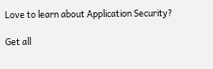Love to learn about Application Security?

Get all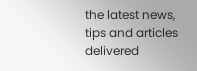the latest news, tips and articles delivered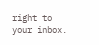right to your inbox.